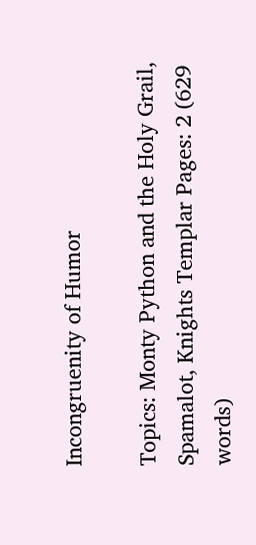Incongruenity of Humor

Topics: Monty Python and the Holy Grail, Spamalot, Knights Templar Pages: 2 (629 words)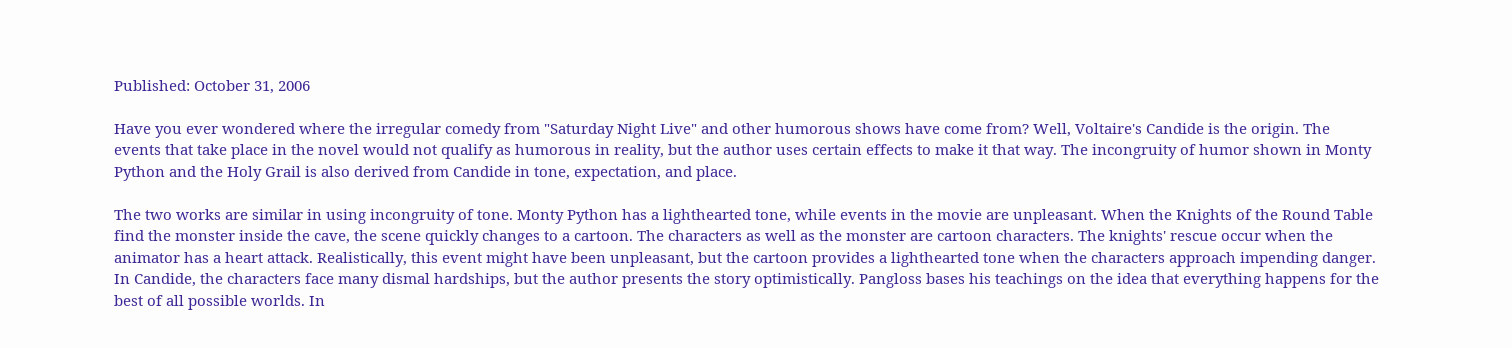Published: October 31, 2006

Have you ever wondered where the irregular comedy from "Saturday Night Live" and other humorous shows have come from? Well, Voltaire's Candide is the origin. The events that take place in the novel would not qualify as humorous in reality, but the author uses certain effects to make it that way. The incongruity of humor shown in Monty Python and the Holy Grail is also derived from Candide in tone, expectation, and place.

The two works are similar in using incongruity of tone. Monty Python has a lighthearted tone, while events in the movie are unpleasant. When the Knights of the Round Table find the monster inside the cave, the scene quickly changes to a cartoon. The characters as well as the monster are cartoon characters. The knights' rescue occur when the animator has a heart attack. Realistically, this event might have been unpleasant, but the cartoon provides a lighthearted tone when the characters approach impending danger. In Candide, the characters face many dismal hardships, but the author presents the story optimistically. Pangloss bases his teachings on the idea that everything happens for the best of all possible worlds. In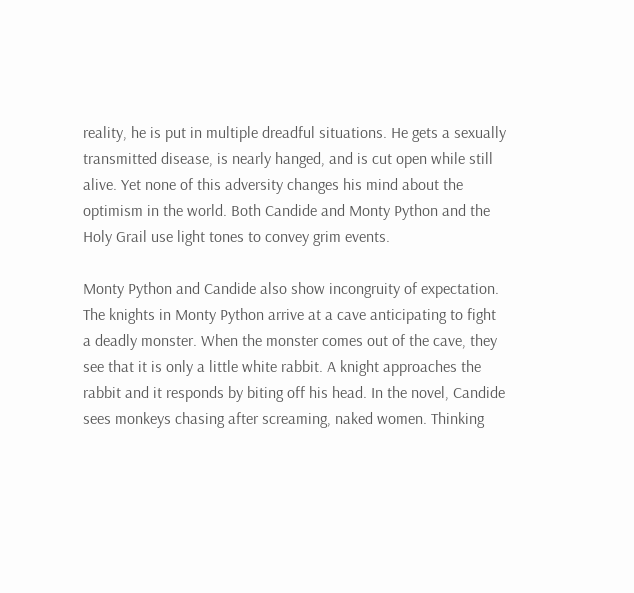reality, he is put in multiple dreadful situations. He gets a sexually transmitted disease, is nearly hanged, and is cut open while still alive. Yet none of this adversity changes his mind about the optimism in the world. Both Candide and Monty Python and the Holy Grail use light tones to convey grim events.

Monty Python and Candide also show incongruity of expectation. The knights in Monty Python arrive at a cave anticipating to fight a deadly monster. When the monster comes out of the cave, they see that it is only a little white rabbit. A knight approaches the rabbit and it responds by biting off his head. In the novel, Candide sees monkeys chasing after screaming, naked women. Thinking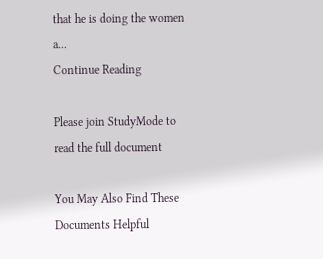that he is doing the women a...
Continue Reading

Please join StudyMode to read the full document

You May Also Find These Documents Helpful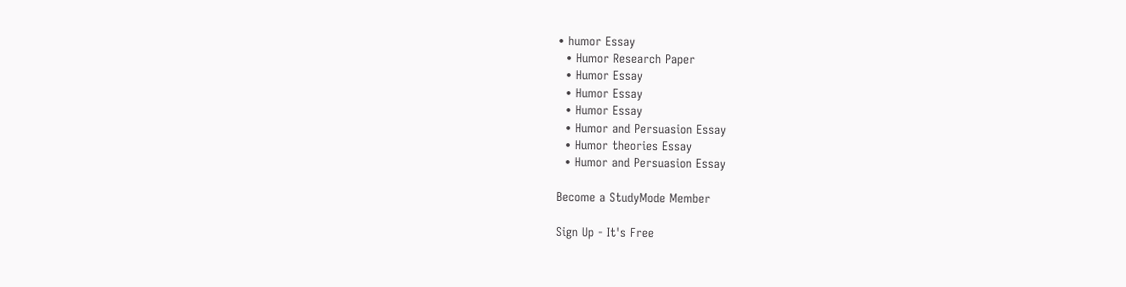• humor Essay
  • Humor Research Paper
  • Humor Essay
  • Humor Essay
  • Humor Essay
  • Humor and Persuasion Essay
  • Humor theories Essay
  • Humor and Persuasion Essay

Become a StudyMode Member

Sign Up - It's Free